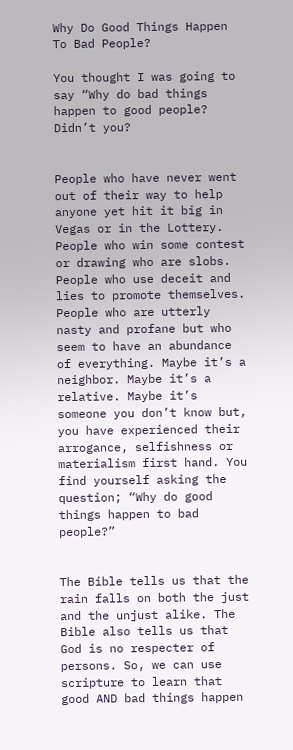Why Do Good Things Happen To Bad People?

You thought I was going to say “Why do bad things happen to good people? Didn’t you?


People who have never went out of their way to help anyone yet hit it big in Vegas or in the Lottery. People who win some contest or drawing who are slobs. People who use deceit and lies to promote themselves. People who are utterly nasty and profane but who seem to have an abundance of everything. Maybe it’s a neighbor. Maybe it’s a relative. Maybe it’s someone you don’t know but, you have experienced their arrogance, selfishness or materialism first hand. You find yourself asking the question; “Why do good things happen to bad people?”


The Bible tells us that the rain falls on both the just and the unjust alike. The Bible also tells us that God is no respecter of persons. So, we can use scripture to learn that good AND bad things happen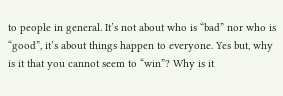to people in general. It’s not about who is “bad” nor who is “good”, it’s about things happen to everyone. Yes but, why is it that you cannot seem to “win”? Why is it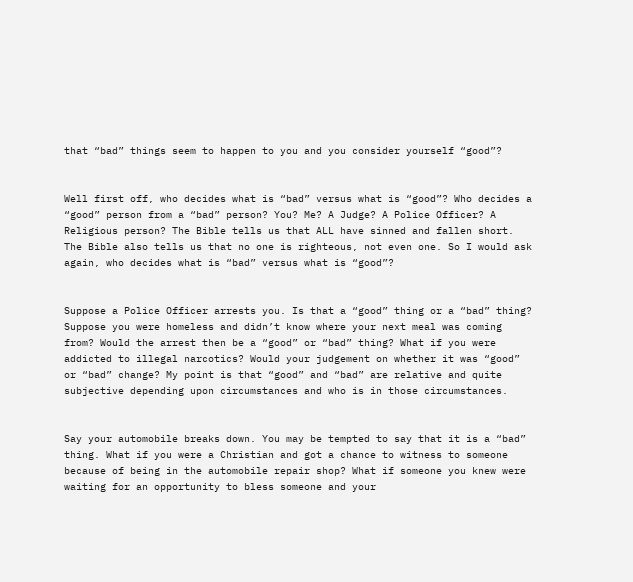that “bad” things seem to happen to you and you consider yourself “good”?


Well first off, who decides what is “bad” versus what is “good”? Who decides a “good” person from a “bad” person? You? Me? A Judge? A Police Officer? A Religious person? The Bible tells us that ALL have sinned and fallen short. The Bible also tells us that no one is righteous, not even one. So I would ask again, who decides what is “bad” versus what is “good”?


Suppose a Police Officer arrests you. Is that a “good” thing or a “bad” thing? Suppose you were homeless and didn’t know where your next meal was coming from? Would the arrest then be a “good” or “bad” thing? What if you were addicted to illegal narcotics? Would your judgement on whether it was “good” or “bad” change? My point is that “good” and “bad” are relative and quite subjective depending upon circumstances and who is in those circumstances.


Say your automobile breaks down. You may be tempted to say that it is a “bad” thing. What if you were a Christian and got a chance to witness to someone because of being in the automobile repair shop? What if someone you knew were waiting for an opportunity to bless someone and your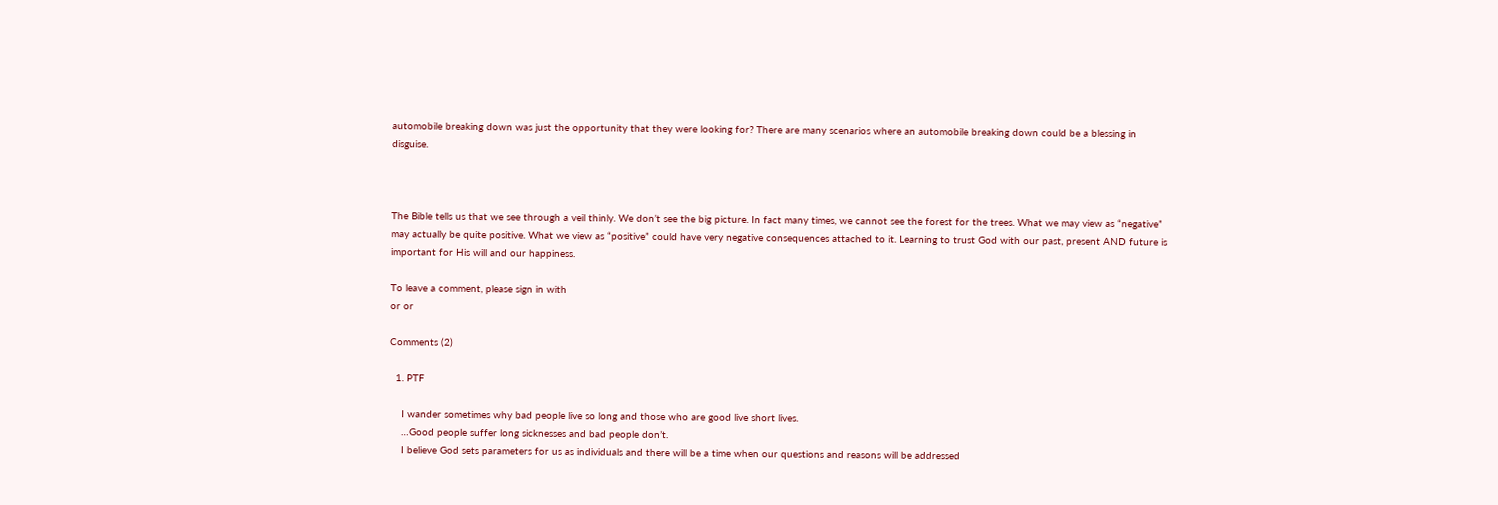automobile breaking down was just the opportunity that they were looking for? There are many scenarios where an automobile breaking down could be a blessing in disguise.



The Bible tells us that we see through a veil thinly. We don’t see the big picture. In fact many times, we cannot see the forest for the trees. What we may view as “negative” may actually be quite positive. What we view as “positive” could have very negative consequences attached to it. Learning to trust God with our past, present AND future is important for His will and our happiness.

To leave a comment, please sign in with
or or

Comments (2)

  1. PTF

    I wander sometimes why bad people live so long and those who are good live short lives.
    …Good people suffer long sicknesses and bad people don’t.
    I believe God sets parameters for us as individuals and there will be a time when our questions and reasons will be addressed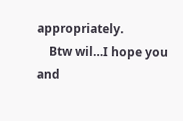appropriately.
    Btw wil…I hope you and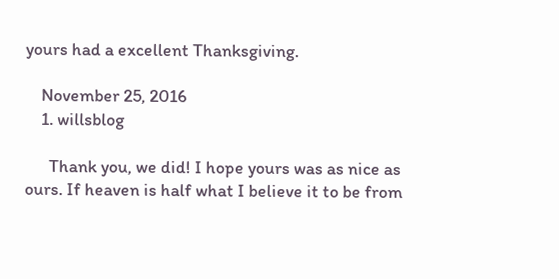yours had a excellent Thanksgiving.

    November 25, 2016
    1. willsblog

      Thank you, we did! I hope yours was as nice as ours. If heaven is half what I believe it to be from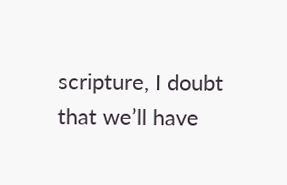scripture, I doubt that we’ll have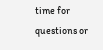time for questions or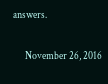answers.

      November 26, 2016